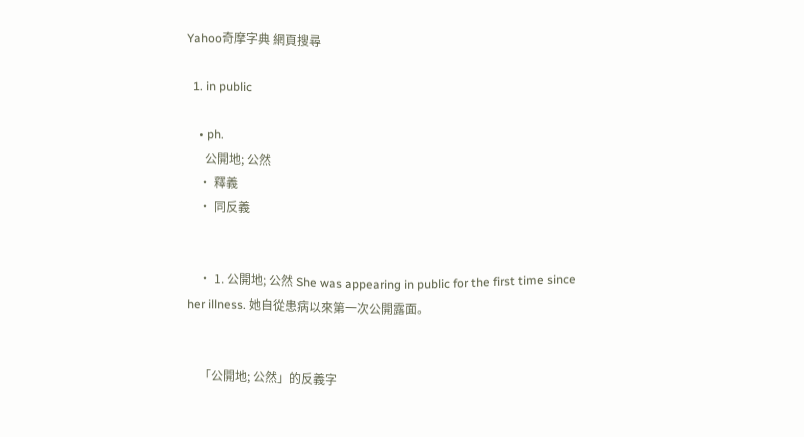Yahoo奇摩字典 網頁搜尋

  1. in public

    • ph.
      公開地; 公然
    • 釋義
    • 同反義


    • 1. 公開地; 公然 She was appearing in public for the first time since her illness. 她自從患病以來第一次公開露面。


    「公開地; 公然」的反義字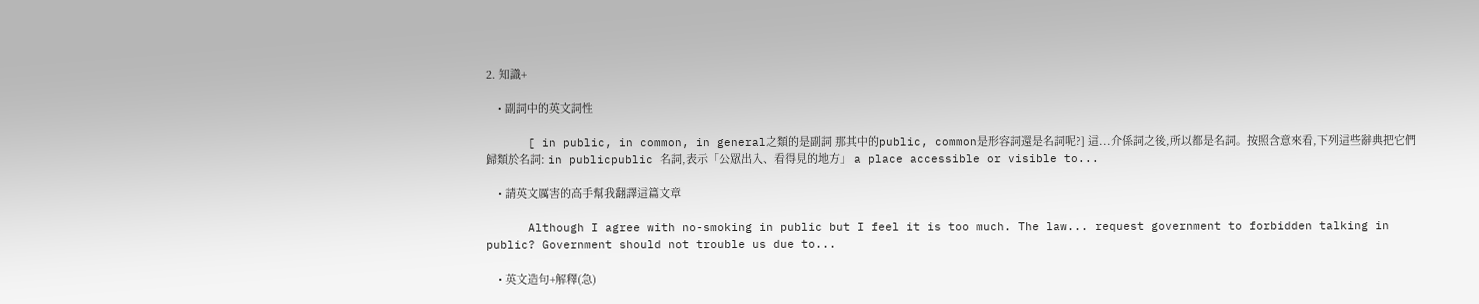2. 知識+

    • 副詞中的英文詞性

      [ in public, in common, in general之類的是副詞 那其中的public, common是形容詞還是名詞呢?] 這...介係詞之後,所以都是名詞。按照含意來看,下列這些辭典把它們歸類於名詞: in publicpublic 名詞,表示「公眾出入、看得見的地方」 a place accessible or visible to...

    • 請英文厲害的高手幫我翻譯這篇文章

      Although I agree with no-smoking in public but I feel it is too much. The law... request government to forbidden talking in public? Government should not trouble us due to...

    • 英文造句+解釋(急)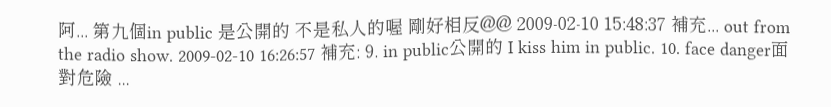阿... 第九個in public 是公開的 不是私人的喔 剛好相反@@ 2009-02-10 15:48:37 補充... out from the radio show. 2009-02-10 16:26:57 補充: 9. in public公開的 I kiss him in public. 10. face danger面對危險 ...